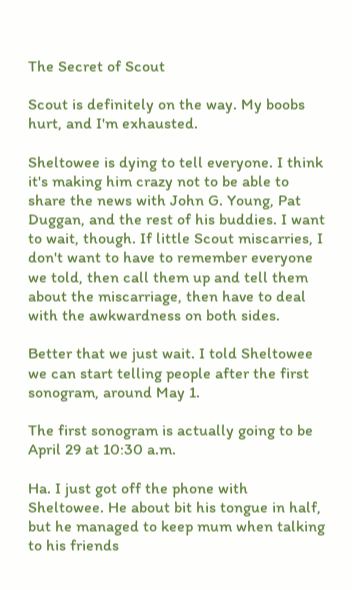The Secret of Scout

Scout is definitely on the way. My boobs hurt, and I'm exhausted.

Sheltowee is dying to tell everyone. I think it's making him crazy not to be able to share the news with John G. Young, Pat Duggan, and the rest of his buddies. I want to wait, though. If little Scout miscarries, I don't want to have to remember everyone we told, then call them up and tell them about the miscarriage, then have to deal with the awkwardness on both sides.

Better that we just wait. I told Sheltowee we can start telling people after the first sonogram, around May 1.

The first sonogram is actually going to be April 29 at 10:30 a.m.

Ha. I just got off the phone with Sheltowee. He about bit his tongue in half, but he managed to keep mum when talking to his friends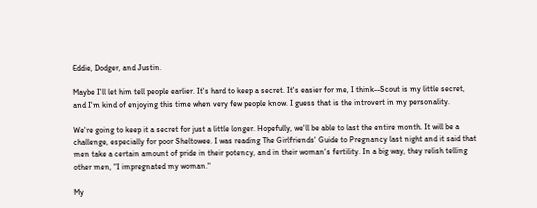Eddie, Dodger, and Justin.

Maybe I'll let him tell people earlier. It's hard to keep a secret. It's easier for me, I think--Scout is my little secret, and I'm kind of enjoying this time when very few people know. I guess that is the introvert in my personality.

We're going to keep it a secret for just a little longer. Hopefully, we'll be able to last the entire month. It will be a challenge, especially for poor Sheltowee. I was reading The Girlfriends' Guide to Pregnancy last night and it said that men take a certain amount of pride in their potency, and in their woman's fertility. In a big way, they relish telling other men, "I impregnated my woman."

My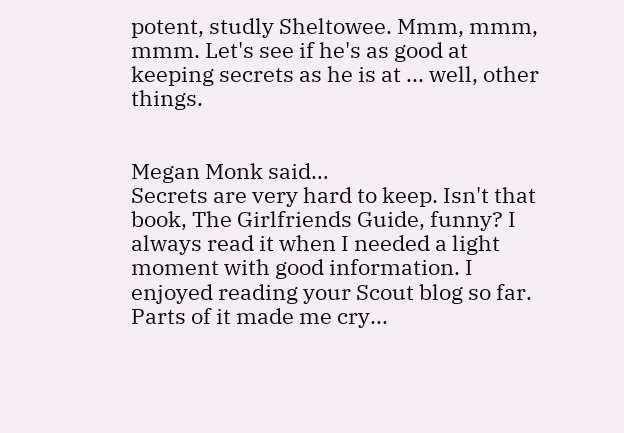potent, studly Sheltowee. Mmm, mmm, mmm. Let's see if he's as good at keeping secrets as he is at ... well, other things.


Megan Monk said…
Secrets are very hard to keep. Isn't that book, The Girlfriends Guide, funny? I always read it when I needed a light moment with good information. I enjoyed reading your Scout blog so far. Parts of it made me cry...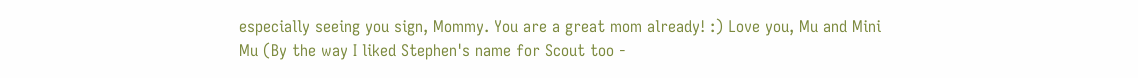especially seeing you sign, Mommy. You are a great mom already! :) Love you, Mu and Mini Mu (By the way I liked Stephen's name for Scout too -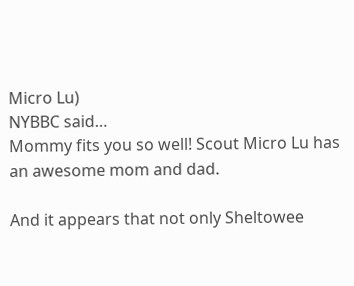Micro Lu)
NYBBC said…
Mommy fits you so well! Scout Micro Lu has an awesome mom and dad.

And it appears that not only Sheltowee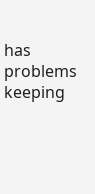has problems keeping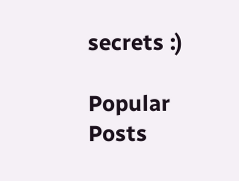secrets :)

Popular Posts